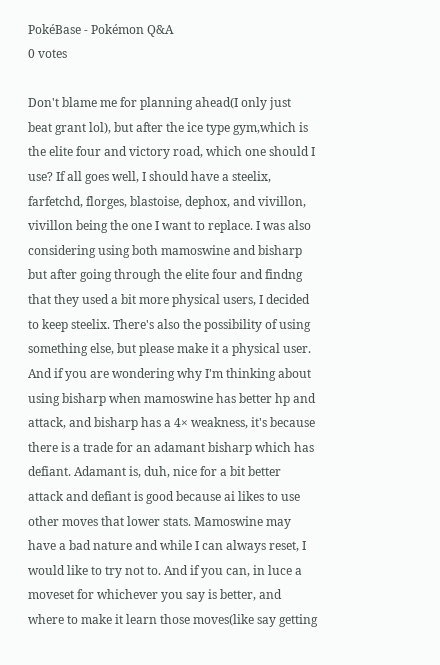PokéBase - Pokémon Q&A
0 votes

Don't blame me for planning ahead(I only just beat grant lol), but after the ice type gym,which is the elite four and victory road, which one should I use? If all goes well, I should have a steelix, farfetchd, florges, blastoise, dephox, and vivillon, vivillon being the one I want to replace. I was also considering using both mamoswine and bisharp but after going through the elite four and findng that they used a bit more physical users, I decided to keep steelix. There's also the possibility of using something else, but please make it a physical user. And if you are wondering why I'm thinking about using bisharp when mamoswine has better hp and attack, and bisharp has a 4× weakness, it's because there is a trade for an adamant bisharp which has defiant. Adamant is, duh, nice for a bit better attack and defiant is good because ai likes to use other moves that lower stats. Mamoswine may have a bad nature and while I can always reset, I would like to try not to. And if you can, in luce a moveset for whichever you say is better, and where to make it learn those moves(like say getting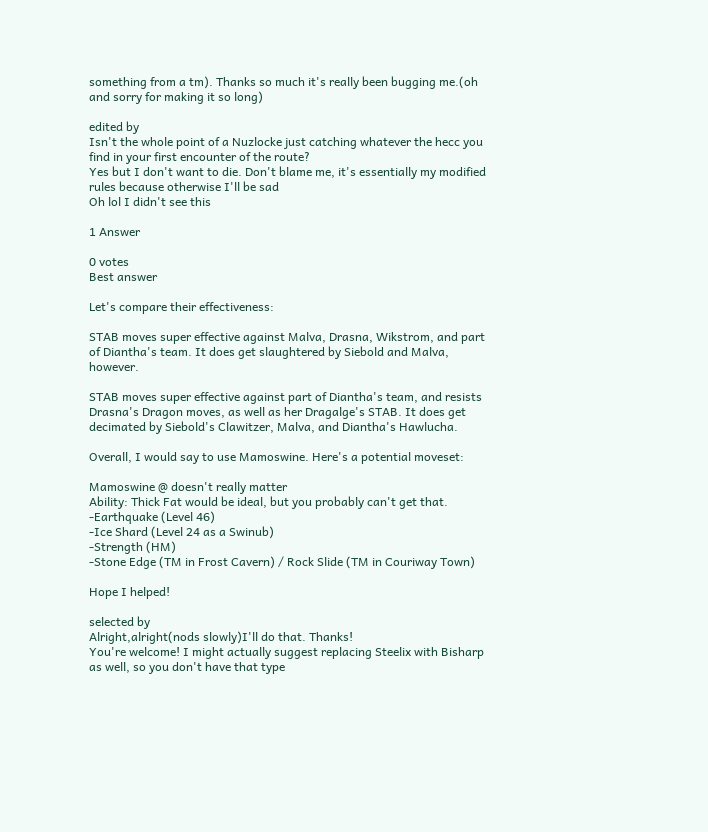something from a tm). Thanks so much it's really been bugging me.(oh and sorry for making it so long)

edited by
Isn't the whole point of a Nuzlocke just catching whatever the hecc you find in your first encounter of the route?
Yes but I don't want to die. Don't blame me, it's essentially my modified rules because otherwise I'll be sad
Oh lol I didn't see this

1 Answer

0 votes
Best answer

Let's compare their effectiveness:

STAB moves super effective against Malva, Drasna, Wikstrom, and part of Diantha's team. It does get slaughtered by Siebold and Malva, however.

STAB moves super effective against part of Diantha's team, and resists Drasna's Dragon moves, as well as her Dragalge's STAB. It does get decimated by Siebold's Clawitzer, Malva, and Diantha's Hawlucha.

Overall, I would say to use Mamoswine. Here's a potential moveset:

Mamoswine @ doesn't really matter
Ability: Thick Fat would be ideal, but you probably can't get that.
-Earthquake (Level 46)
-Ice Shard (Level 24 as a Swinub)
-Strength (HM)
-Stone Edge (TM in Frost Cavern) / Rock Slide (TM in Couriway Town)

Hope I helped!

selected by
Alright,alright(nods slowly)I'll do that. Thanks!
You're welcome! I might actually suggest replacing Steelix with Bisharp as well, so you don't have that type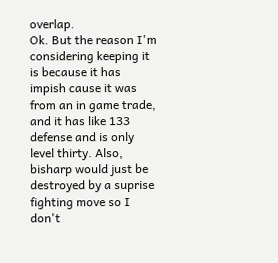overlap.
Ok. But the reason I'm considering keeping it is because it has impish cause it was from an in game trade, and it has like 133 defense and is only level thirty. Also, bisharp would just be destroyed by a suprise fighting move so I don't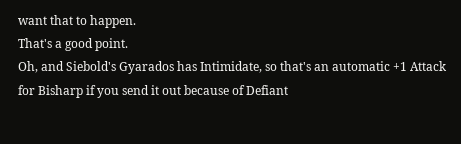want that to happen.
That's a good point.
Oh, and Siebold's Gyarados has Intimidate, so that's an automatic +1 Attack for Bisharp if you send it out because of Defiant